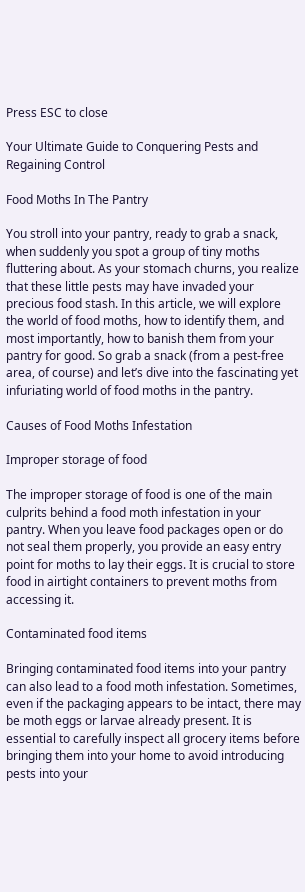Press ESC to close

Your Ultimate Guide to Conquering Pests and Regaining Control

Food Moths In The Pantry

You stroll into your pantry, ready to grab a snack, when suddenly you spot a group of tiny moths fluttering about. As your stomach churns, you realize that these little pests may have invaded your precious food stash. In this article, we will explore the world of food moths, how to identify them, and most importantly, how to banish them from your pantry for good. So grab a snack (from a pest-free area, of course) and let’s dive into the fascinating yet infuriating world of food moths in the pantry.

Causes of Food Moths Infestation

Improper storage of food

The improper storage of food is one of the main culprits behind a food moth infestation in your pantry. When you leave food packages open or do not seal them properly, you provide an easy entry point for moths to lay their eggs. It is crucial to store food in airtight containers to prevent moths from accessing it.

Contaminated food items

Bringing contaminated food items into your pantry can also lead to a food moth infestation. Sometimes, even if the packaging appears to be intact, there may be moth eggs or larvae already present. It is essential to carefully inspect all grocery items before bringing them into your home to avoid introducing pests into your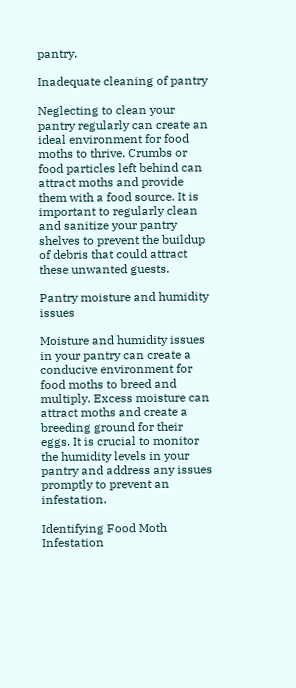pantry.

Inadequate cleaning of pantry

Neglecting to clean your pantry regularly can create an ideal environment for food moths to thrive. Crumbs or food particles left behind can attract moths and provide them with a food source. It is important to regularly clean and sanitize your pantry shelves to prevent the buildup of debris that could attract these unwanted guests.

Pantry moisture and humidity issues

Moisture and humidity issues in your pantry can create a conducive environment for food moths to breed and multiply. Excess moisture can attract moths and create a breeding ground for their eggs. It is crucial to monitor the humidity levels in your pantry and address any issues promptly to prevent an infestation.

Identifying Food Moth Infestation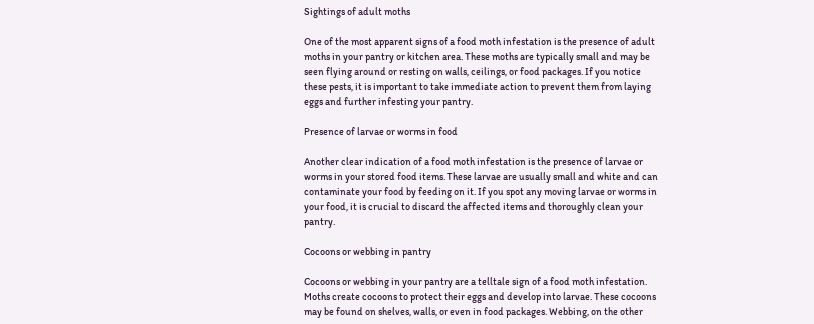Sightings of adult moths

One of the most apparent signs of a food moth infestation is the presence of adult moths in your pantry or kitchen area. These moths are typically small and may be seen flying around or resting on walls, ceilings, or food packages. If you notice these pests, it is important to take immediate action to prevent them from laying eggs and further infesting your pantry.

Presence of larvae or worms in food

Another clear indication of a food moth infestation is the presence of larvae or worms in your stored food items. These larvae are usually small and white and can contaminate your food by feeding on it. If you spot any moving larvae or worms in your food, it is crucial to discard the affected items and thoroughly clean your pantry.

Cocoons or webbing in pantry

Cocoons or webbing in your pantry are a telltale sign of a food moth infestation. Moths create cocoons to protect their eggs and develop into larvae. These cocoons may be found on shelves, walls, or even in food packages. Webbing, on the other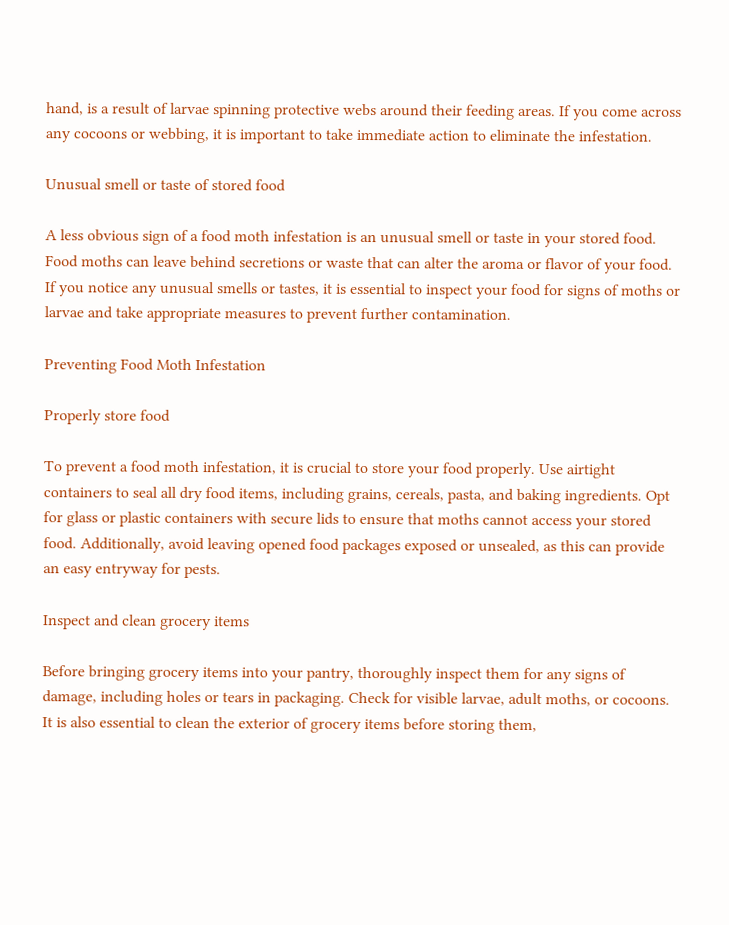hand, is a result of larvae spinning protective webs around their feeding areas. If you come across any cocoons or webbing, it is important to take immediate action to eliminate the infestation.

Unusual smell or taste of stored food

A less obvious sign of a food moth infestation is an unusual smell or taste in your stored food. Food moths can leave behind secretions or waste that can alter the aroma or flavor of your food. If you notice any unusual smells or tastes, it is essential to inspect your food for signs of moths or larvae and take appropriate measures to prevent further contamination.

Preventing Food Moth Infestation

Properly store food

To prevent a food moth infestation, it is crucial to store your food properly. Use airtight containers to seal all dry food items, including grains, cereals, pasta, and baking ingredients. Opt for glass or plastic containers with secure lids to ensure that moths cannot access your stored food. Additionally, avoid leaving opened food packages exposed or unsealed, as this can provide an easy entryway for pests.

Inspect and clean grocery items

Before bringing grocery items into your pantry, thoroughly inspect them for any signs of damage, including holes or tears in packaging. Check for visible larvae, adult moths, or cocoons. It is also essential to clean the exterior of grocery items before storing them,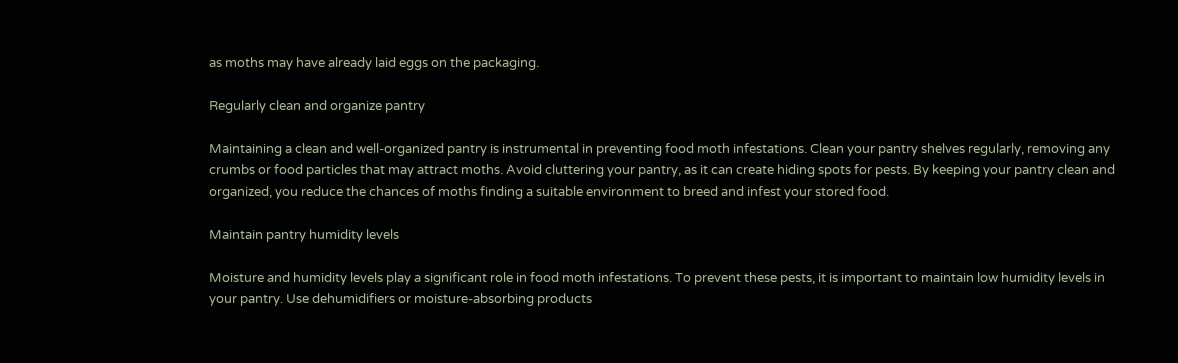as moths may have already laid eggs on the packaging.

Regularly clean and organize pantry

Maintaining a clean and well-organized pantry is instrumental in preventing food moth infestations. Clean your pantry shelves regularly, removing any crumbs or food particles that may attract moths. Avoid cluttering your pantry, as it can create hiding spots for pests. By keeping your pantry clean and organized, you reduce the chances of moths finding a suitable environment to breed and infest your stored food.

Maintain pantry humidity levels

Moisture and humidity levels play a significant role in food moth infestations. To prevent these pests, it is important to maintain low humidity levels in your pantry. Use dehumidifiers or moisture-absorbing products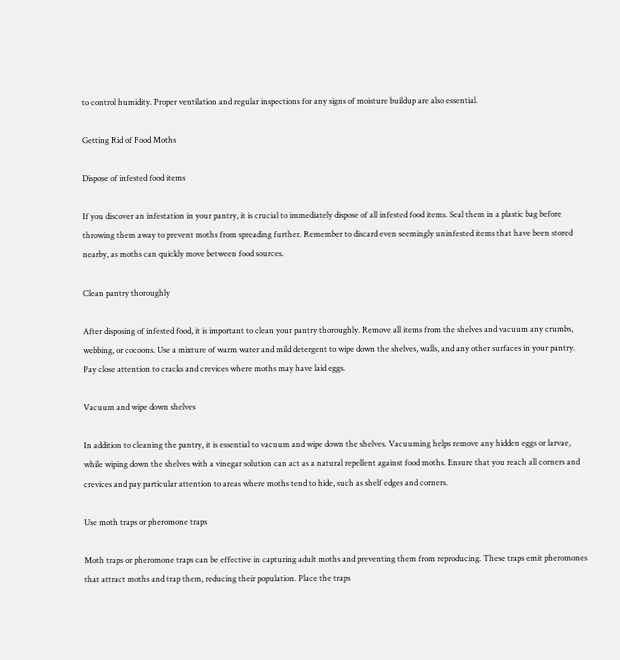to control humidity. Proper ventilation and regular inspections for any signs of moisture buildup are also essential.

Getting Rid of Food Moths

Dispose of infested food items

If you discover an infestation in your pantry, it is crucial to immediately dispose of all infested food items. Seal them in a plastic bag before throwing them away to prevent moths from spreading further. Remember to discard even seemingly uninfested items that have been stored nearby, as moths can quickly move between food sources.

Clean pantry thoroughly

After disposing of infested food, it is important to clean your pantry thoroughly. Remove all items from the shelves and vacuum any crumbs, webbing, or cocoons. Use a mixture of warm water and mild detergent to wipe down the shelves, walls, and any other surfaces in your pantry. Pay close attention to cracks and crevices where moths may have laid eggs.

Vacuum and wipe down shelves

In addition to cleaning the pantry, it is essential to vacuum and wipe down the shelves. Vacuuming helps remove any hidden eggs or larvae, while wiping down the shelves with a vinegar solution can act as a natural repellent against food moths. Ensure that you reach all corners and crevices and pay particular attention to areas where moths tend to hide, such as shelf edges and corners.

Use moth traps or pheromone traps

Moth traps or pheromone traps can be effective in capturing adult moths and preventing them from reproducing. These traps emit pheromones that attract moths and trap them, reducing their population. Place the traps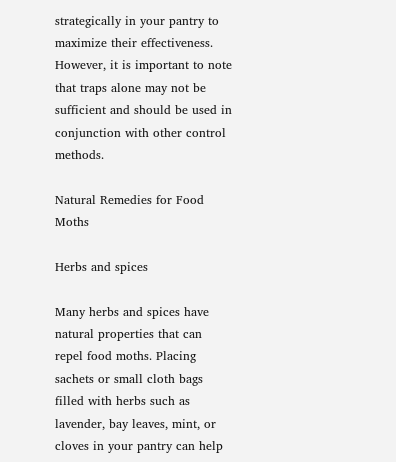strategically in your pantry to maximize their effectiveness. However, it is important to note that traps alone may not be sufficient and should be used in conjunction with other control methods.

Natural Remedies for Food Moths

Herbs and spices

Many herbs and spices have natural properties that can repel food moths. Placing sachets or small cloth bags filled with herbs such as lavender, bay leaves, mint, or cloves in your pantry can help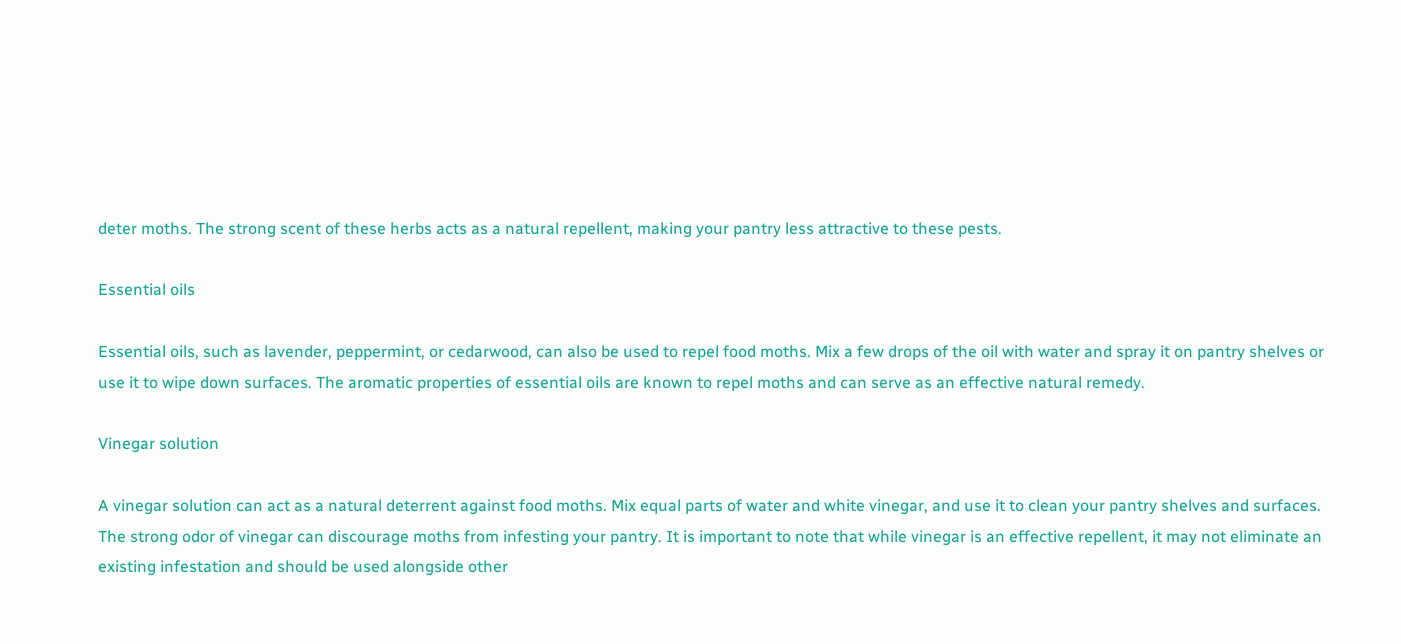deter moths. The strong scent of these herbs acts as a natural repellent, making your pantry less attractive to these pests.

Essential oils

Essential oils, such as lavender, peppermint, or cedarwood, can also be used to repel food moths. Mix a few drops of the oil with water and spray it on pantry shelves or use it to wipe down surfaces. The aromatic properties of essential oils are known to repel moths and can serve as an effective natural remedy.

Vinegar solution

A vinegar solution can act as a natural deterrent against food moths. Mix equal parts of water and white vinegar, and use it to clean your pantry shelves and surfaces. The strong odor of vinegar can discourage moths from infesting your pantry. It is important to note that while vinegar is an effective repellent, it may not eliminate an existing infestation and should be used alongside other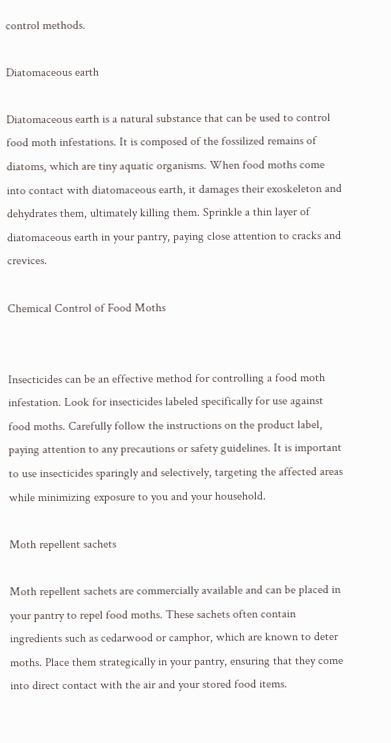control methods.

Diatomaceous earth

Diatomaceous earth is a natural substance that can be used to control food moth infestations. It is composed of the fossilized remains of diatoms, which are tiny aquatic organisms. When food moths come into contact with diatomaceous earth, it damages their exoskeleton and dehydrates them, ultimately killing them. Sprinkle a thin layer of diatomaceous earth in your pantry, paying close attention to cracks and crevices.

Chemical Control of Food Moths


Insecticides can be an effective method for controlling a food moth infestation. Look for insecticides labeled specifically for use against food moths. Carefully follow the instructions on the product label, paying attention to any precautions or safety guidelines. It is important to use insecticides sparingly and selectively, targeting the affected areas while minimizing exposure to you and your household.

Moth repellent sachets

Moth repellent sachets are commercially available and can be placed in your pantry to repel food moths. These sachets often contain ingredients such as cedarwood or camphor, which are known to deter moths. Place them strategically in your pantry, ensuring that they come into direct contact with the air and your stored food items.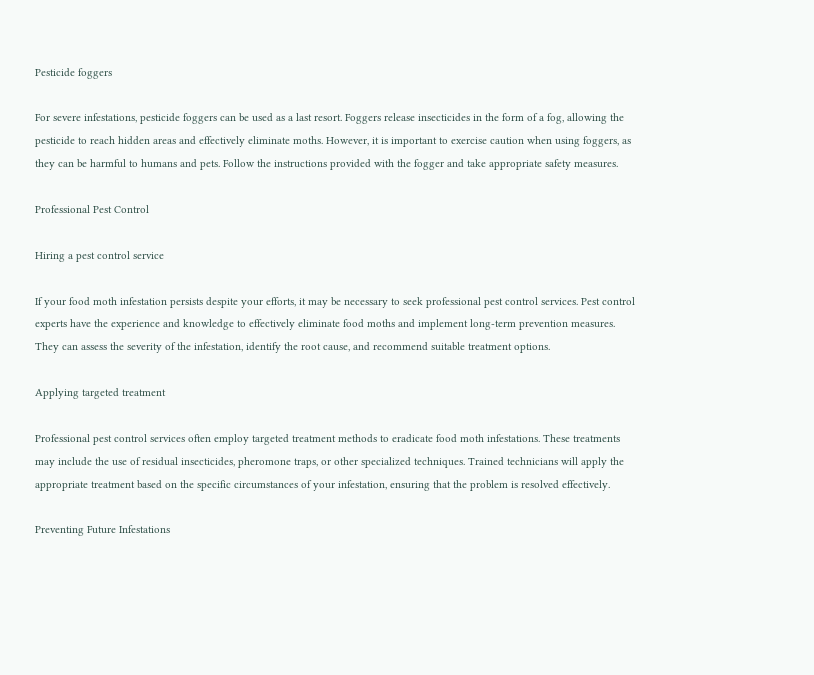Pesticide foggers

For severe infestations, pesticide foggers can be used as a last resort. Foggers release insecticides in the form of a fog, allowing the pesticide to reach hidden areas and effectively eliminate moths. However, it is important to exercise caution when using foggers, as they can be harmful to humans and pets. Follow the instructions provided with the fogger and take appropriate safety measures.

Professional Pest Control

Hiring a pest control service

If your food moth infestation persists despite your efforts, it may be necessary to seek professional pest control services. Pest control experts have the experience and knowledge to effectively eliminate food moths and implement long-term prevention measures. They can assess the severity of the infestation, identify the root cause, and recommend suitable treatment options.

Applying targeted treatment

Professional pest control services often employ targeted treatment methods to eradicate food moth infestations. These treatments may include the use of residual insecticides, pheromone traps, or other specialized techniques. Trained technicians will apply the appropriate treatment based on the specific circumstances of your infestation, ensuring that the problem is resolved effectively.

Preventing Future Infestations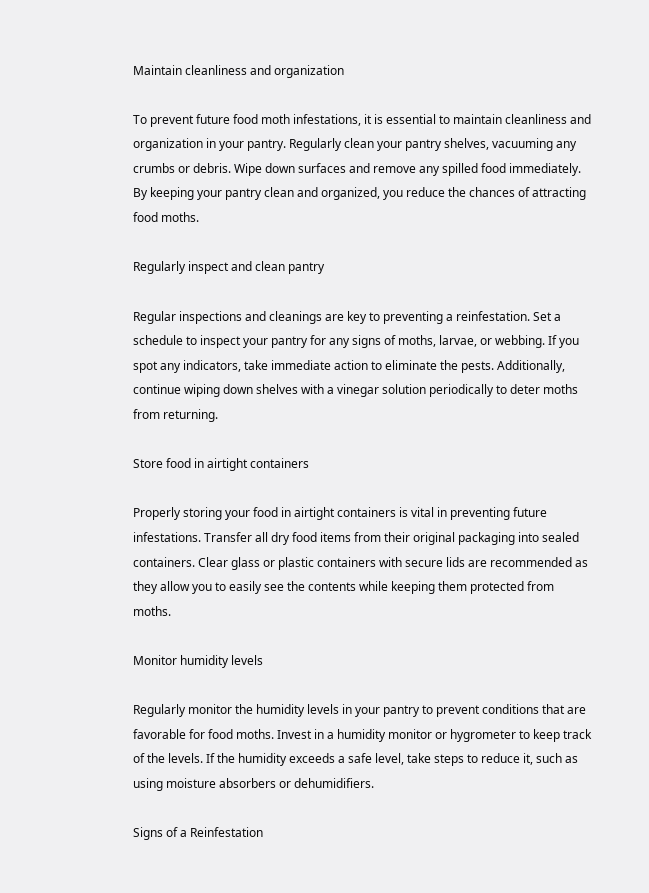Maintain cleanliness and organization

To prevent future food moth infestations, it is essential to maintain cleanliness and organization in your pantry. Regularly clean your pantry shelves, vacuuming any crumbs or debris. Wipe down surfaces and remove any spilled food immediately. By keeping your pantry clean and organized, you reduce the chances of attracting food moths.

Regularly inspect and clean pantry

Regular inspections and cleanings are key to preventing a reinfestation. Set a schedule to inspect your pantry for any signs of moths, larvae, or webbing. If you spot any indicators, take immediate action to eliminate the pests. Additionally, continue wiping down shelves with a vinegar solution periodically to deter moths from returning.

Store food in airtight containers

Properly storing your food in airtight containers is vital in preventing future infestations. Transfer all dry food items from their original packaging into sealed containers. Clear glass or plastic containers with secure lids are recommended as they allow you to easily see the contents while keeping them protected from moths.

Monitor humidity levels

Regularly monitor the humidity levels in your pantry to prevent conditions that are favorable for food moths. Invest in a humidity monitor or hygrometer to keep track of the levels. If the humidity exceeds a safe level, take steps to reduce it, such as using moisture absorbers or dehumidifiers.

Signs of a Reinfestation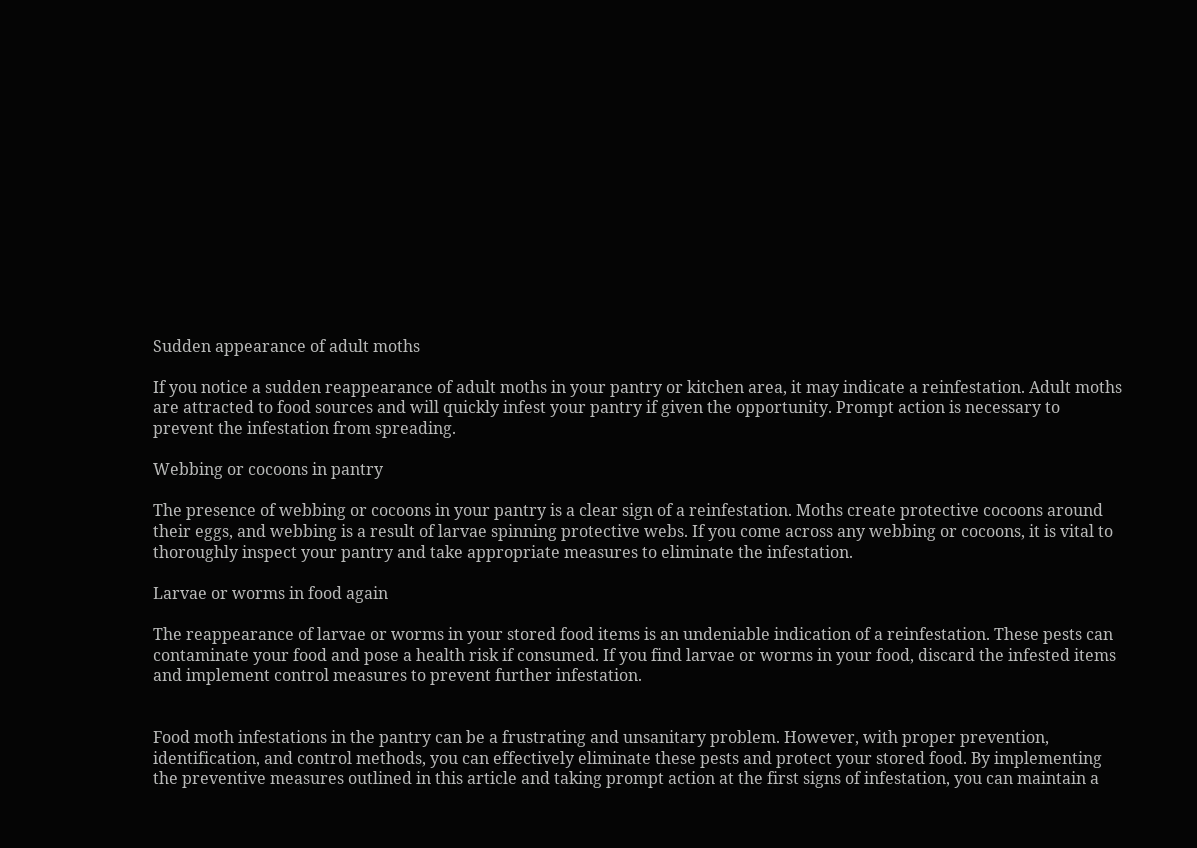Sudden appearance of adult moths

If you notice a sudden reappearance of adult moths in your pantry or kitchen area, it may indicate a reinfestation. Adult moths are attracted to food sources and will quickly infest your pantry if given the opportunity. Prompt action is necessary to prevent the infestation from spreading.

Webbing or cocoons in pantry

The presence of webbing or cocoons in your pantry is a clear sign of a reinfestation. Moths create protective cocoons around their eggs, and webbing is a result of larvae spinning protective webs. If you come across any webbing or cocoons, it is vital to thoroughly inspect your pantry and take appropriate measures to eliminate the infestation.

Larvae or worms in food again

The reappearance of larvae or worms in your stored food items is an undeniable indication of a reinfestation. These pests can contaminate your food and pose a health risk if consumed. If you find larvae or worms in your food, discard the infested items and implement control measures to prevent further infestation.


Food moth infestations in the pantry can be a frustrating and unsanitary problem. However, with proper prevention, identification, and control methods, you can effectively eliminate these pests and protect your stored food. By implementing the preventive measures outlined in this article and taking prompt action at the first signs of infestation, you can maintain a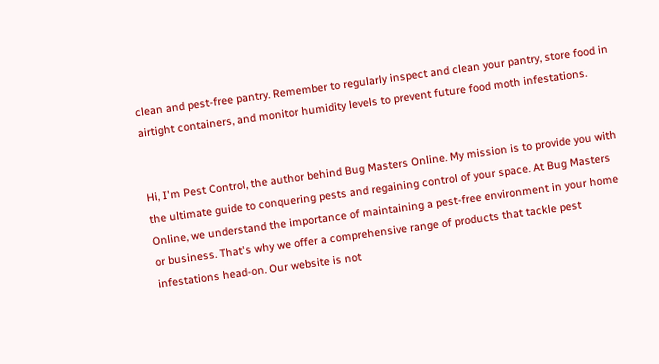clean and pest-free pantry. Remember to regularly inspect and clean your pantry, store food in airtight containers, and monitor humidity levels to prevent future food moth infestations.


Hi, I'm Pest Control, the author behind Bug Masters Online. My mission is to provide you with the ultimate guide to conquering pests and regaining control of your space. At Bug Masters Online, we understand the importance of maintaining a pest-free environment in your home or business. That's why we offer a comprehensive range of products that tackle pest infestations head-on. Our website is not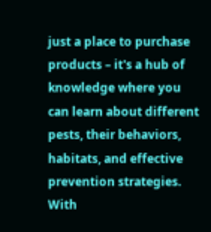just a place to purchase products – it's a hub of knowledge where you can learn about different pests, their behaviors, habitats, and effective prevention strategies. With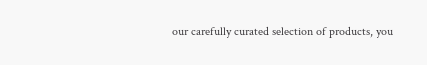our carefully curated selection of products, you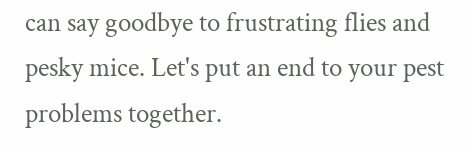can say goodbye to frustrating flies and pesky mice. Let's put an end to your pest problems together.